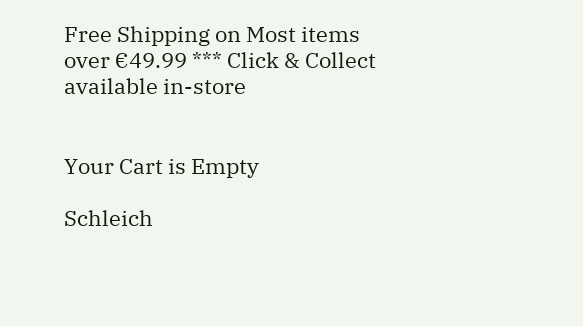Free Shipping on Most items over €49.99 *** Click & Collect available in-store


Your Cart is Empty

Schleich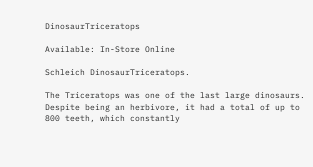DinosaurTriceratops

Available: In-Store Online

Schleich DinosaurTriceratops.

The Triceratops was one of the last large dinosaurs. Despite being an herbivore, it had a total of up to 800 teeth, which constantly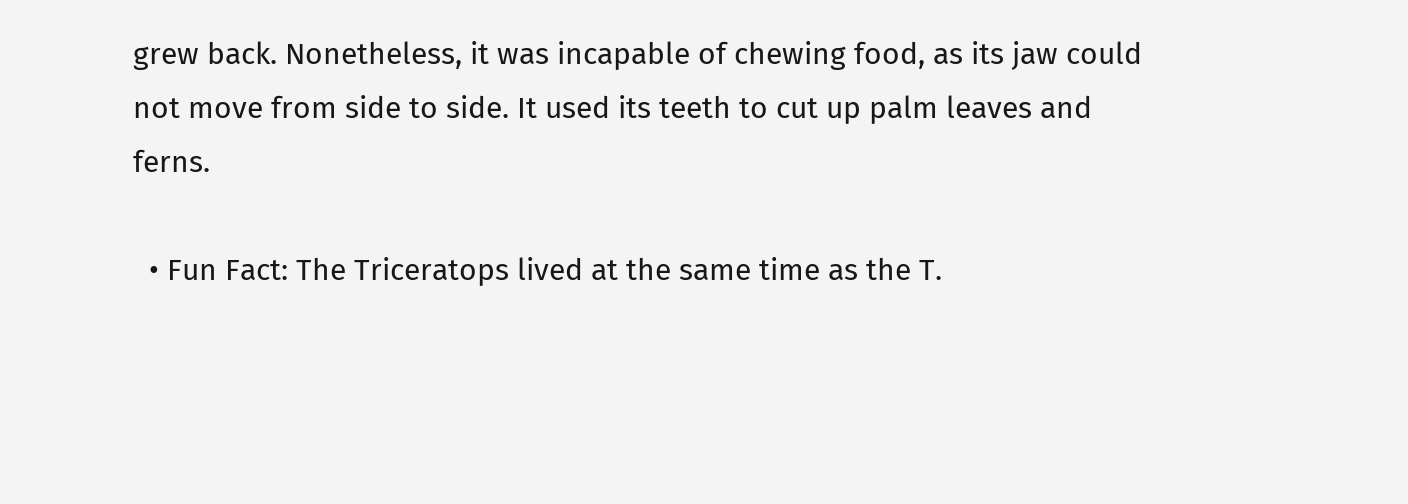grew back. Nonetheless, it was incapable of chewing food, as its jaw could not move from side to side. It used its teeth to cut up palm leaves and ferns.

  • Fun Fact: The Triceratops lived at the same time as the T.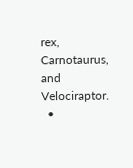rex, Carnotaurus, and Velociraptor.
  •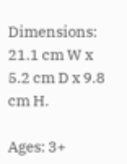Dimensions: 21.1 cm W x 5.2 cm D x 9.8 cm H.

Ages: 3+